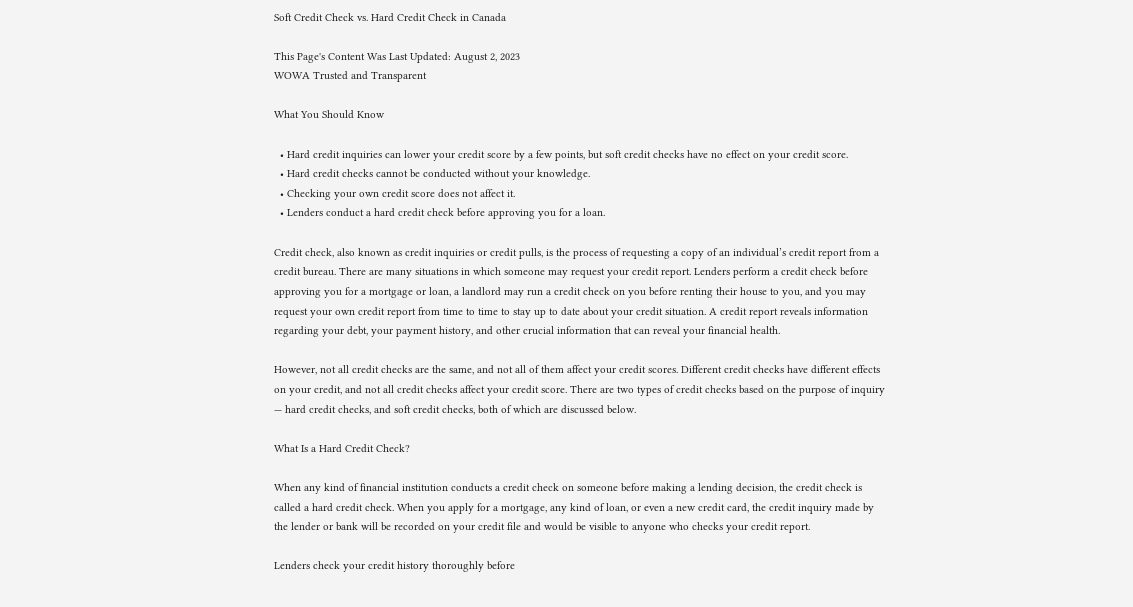Soft Credit Check vs. Hard Credit Check in Canada

This Page's Content Was Last Updated: August 2, 2023
WOWA Trusted and Transparent

What You Should Know

  • Hard credit inquiries can lower your credit score by a few points, but soft credit checks have no effect on your credit score.
  • Hard credit checks cannot be conducted without your knowledge.
  • Checking your own credit score does not affect it.
  • Lenders conduct a hard credit check before approving you for a loan.

Credit check, also known as credit inquiries or credit pulls, is the process of requesting a copy of an individual’s credit report from a credit bureau. There are many situations in which someone may request your credit report. Lenders perform a credit check before approving you for a mortgage or loan, a landlord may run a credit check on you before renting their house to you, and you may request your own credit report from time to time to stay up to date about your credit situation. A credit report reveals information regarding your debt, your payment history, and other crucial information that can reveal your financial health.

However, not all credit checks are the same, and not all of them affect your credit scores. Different credit checks have different effects on your credit, and not all credit checks affect your credit score. There are two types of credit checks based on the purpose of inquiry — hard credit checks, and soft credit checks, both of which are discussed below.

What Is a Hard Credit Check?

When any kind of financial institution conducts a credit check on someone before making a lending decision, the credit check is called a hard credit check. When you apply for a mortgage, any kind of loan, or even a new credit card, the credit inquiry made by the lender or bank will be recorded on your credit file and would be visible to anyone who checks your credit report.

Lenders check your credit history thoroughly before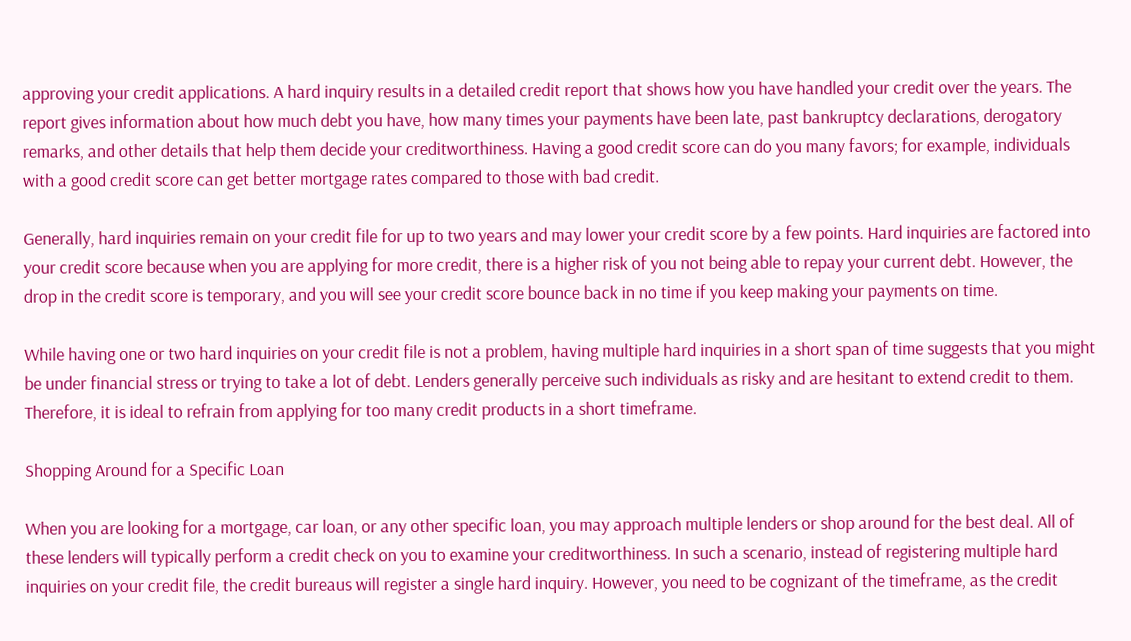approving your credit applications. A hard inquiry results in a detailed credit report that shows how you have handled your credit over the years. The report gives information about how much debt you have, how many times your payments have been late, past bankruptcy declarations, derogatory remarks, and other details that help them decide your creditworthiness. Having a good credit score can do you many favors; for example, individuals with a good credit score can get better mortgage rates compared to those with bad credit.

Generally, hard inquiries remain on your credit file for up to two years and may lower your credit score by a few points. Hard inquiries are factored into your credit score because when you are applying for more credit, there is a higher risk of you not being able to repay your current debt. However, the drop in the credit score is temporary, and you will see your credit score bounce back in no time if you keep making your payments on time.

While having one or two hard inquiries on your credit file is not a problem, having multiple hard inquiries in a short span of time suggests that you might be under financial stress or trying to take a lot of debt. Lenders generally perceive such individuals as risky and are hesitant to extend credit to them. Therefore, it is ideal to refrain from applying for too many credit products in a short timeframe.

Shopping Around for a Specific Loan

When you are looking for a mortgage, car loan, or any other specific loan, you may approach multiple lenders or shop around for the best deal. All of these lenders will typically perform a credit check on you to examine your creditworthiness. In such a scenario, instead of registering multiple hard inquiries on your credit file, the credit bureaus will register a single hard inquiry. However, you need to be cognizant of the timeframe, as the credit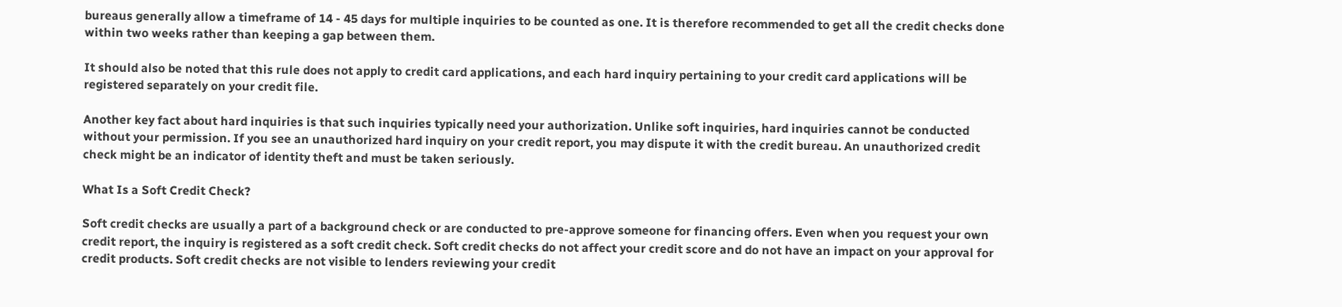bureaus generally allow a timeframe of 14 - 45 days for multiple inquiries to be counted as one. It is therefore recommended to get all the credit checks done within two weeks rather than keeping a gap between them.

It should also be noted that this rule does not apply to credit card applications, and each hard inquiry pertaining to your credit card applications will be registered separately on your credit file.

Another key fact about hard inquiries is that such inquiries typically need your authorization. Unlike soft inquiries, hard inquiries cannot be conducted without your permission. If you see an unauthorized hard inquiry on your credit report, you may dispute it with the credit bureau. An unauthorized credit check might be an indicator of identity theft and must be taken seriously.

What Is a Soft Credit Check?

Soft credit checks are usually a part of a background check or are conducted to pre-approve someone for financing offers. Even when you request your own credit report, the inquiry is registered as a soft credit check. Soft credit checks do not affect your credit score and do not have an impact on your approval for credit products. Soft credit checks are not visible to lenders reviewing your credit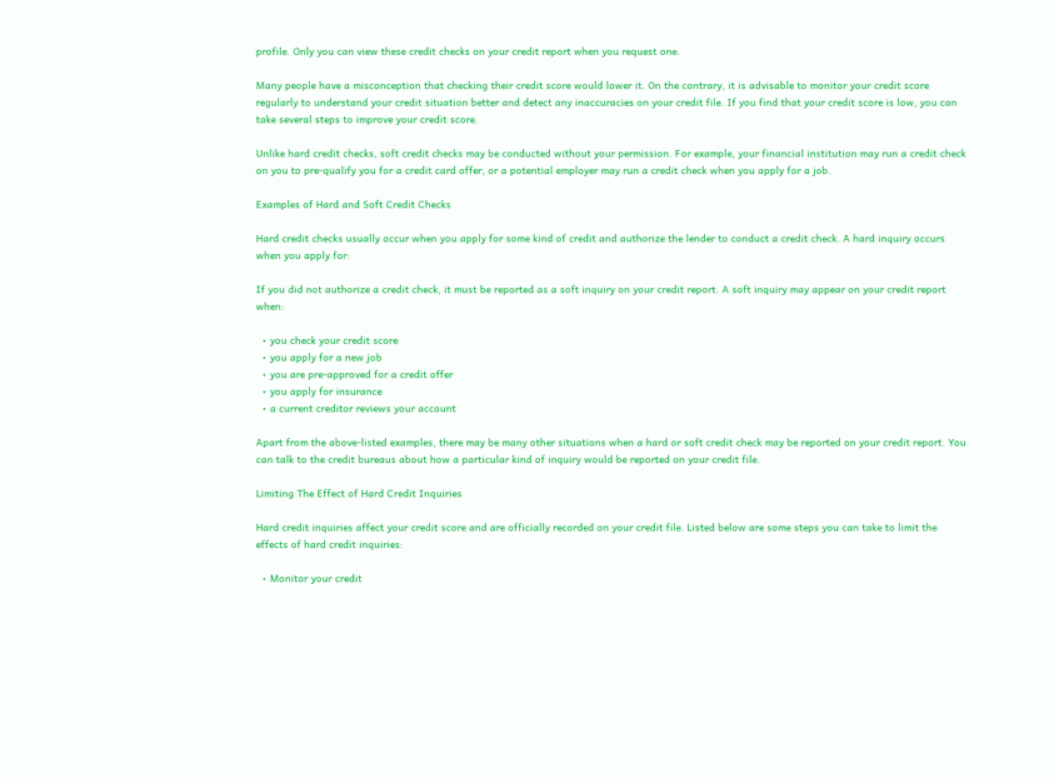profile. Only you can view these credit checks on your credit report when you request one.

Many people have a misconception that checking their credit score would lower it. On the contrary, it is advisable to monitor your credit score regularly to understand your credit situation better and detect any inaccuracies on your credit file. If you find that your credit score is low, you can take several steps to improve your credit score.

Unlike hard credit checks, soft credit checks may be conducted without your permission. For example, your financial institution may run a credit check on you to pre-qualify you for a credit card offer, or a potential employer may run a credit check when you apply for a job.

Examples of Hard and Soft Credit Checks

Hard credit checks usually occur when you apply for some kind of credit and authorize the lender to conduct a credit check. A hard inquiry occurs when you apply for:

If you did not authorize a credit check, it must be reported as a soft inquiry on your credit report. A soft inquiry may appear on your credit report when:

  • you check your credit score
  • you apply for a new job
  • you are pre-approved for a credit offer
  • you apply for insurance
  • a current creditor reviews your account

Apart from the above-listed examples, there may be many other situations when a hard or soft credit check may be reported on your credit report. You can talk to the credit bureaus about how a particular kind of inquiry would be reported on your credit file.

Limiting The Effect of Hard Credit Inquiries

Hard credit inquiries affect your credit score and are officially recorded on your credit file. Listed below are some steps you can take to limit the effects of hard credit inquiries:

  • Monitor your credit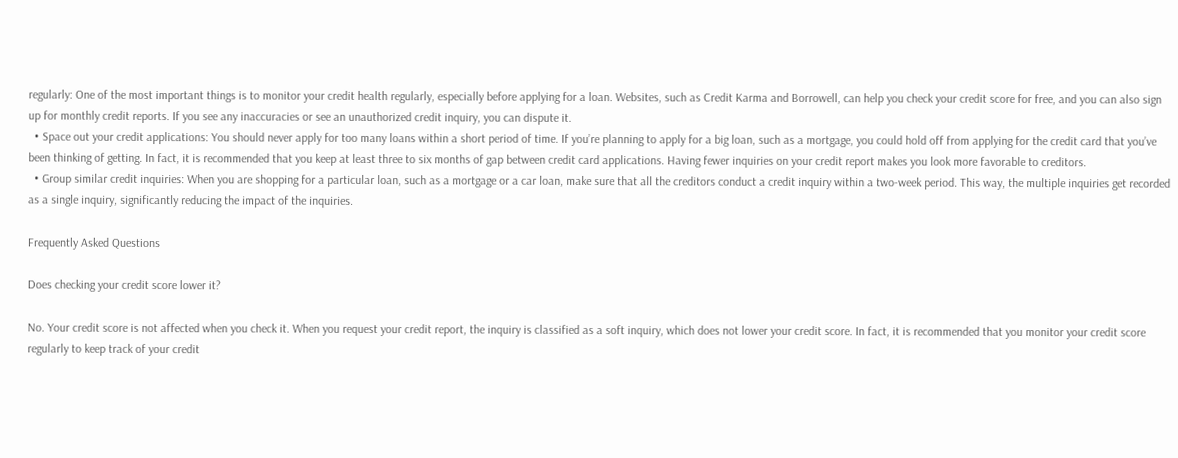regularly: One of the most important things is to monitor your credit health regularly, especially before applying for a loan. Websites, such as Credit Karma and Borrowell, can help you check your credit score for free, and you can also sign up for monthly credit reports. If you see any inaccuracies or see an unauthorized credit inquiry, you can dispute it.
  • Space out your credit applications: You should never apply for too many loans within a short period of time. If you’re planning to apply for a big loan, such as a mortgage, you could hold off from applying for the credit card that you’ve been thinking of getting. In fact, it is recommended that you keep at least three to six months of gap between credit card applications. Having fewer inquiries on your credit report makes you look more favorable to creditors.
  • Group similar credit inquiries: When you are shopping for a particular loan, such as a mortgage or a car loan, make sure that all the creditors conduct a credit inquiry within a two-week period. This way, the multiple inquiries get recorded as a single inquiry, significantly reducing the impact of the inquiries.

Frequently Asked Questions

Does checking your credit score lower it?

No. Your credit score is not affected when you check it. When you request your credit report, the inquiry is classified as a soft inquiry, which does not lower your credit score. In fact, it is recommended that you monitor your credit score regularly to keep track of your credit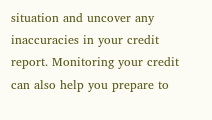situation and uncover any inaccuracies in your credit report. Monitoring your credit can also help you prepare to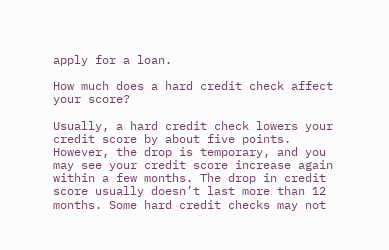apply for a loan.

How much does a hard credit check affect your score?

Usually, a hard credit check lowers your credit score by about five points. However, the drop is temporary, and you may see your credit score increase again within a few months. The drop in credit score usually doesn’t last more than 12 months. Some hard credit checks may not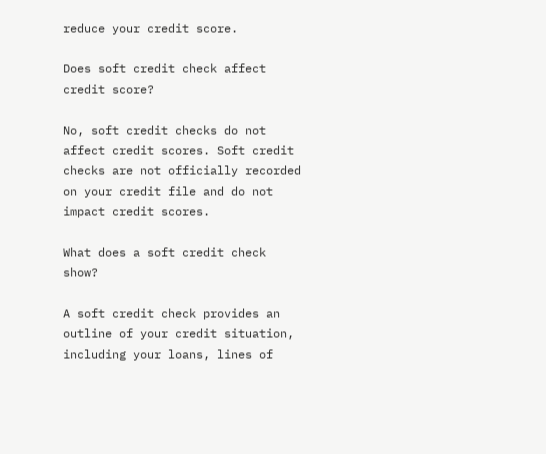reduce your credit score.

Does soft credit check affect credit score?

No, soft credit checks do not affect credit scores. Soft credit checks are not officially recorded on your credit file and do not impact credit scores.

What does a soft credit check show?

A soft credit check provides an outline of your credit situation, including your loans, lines of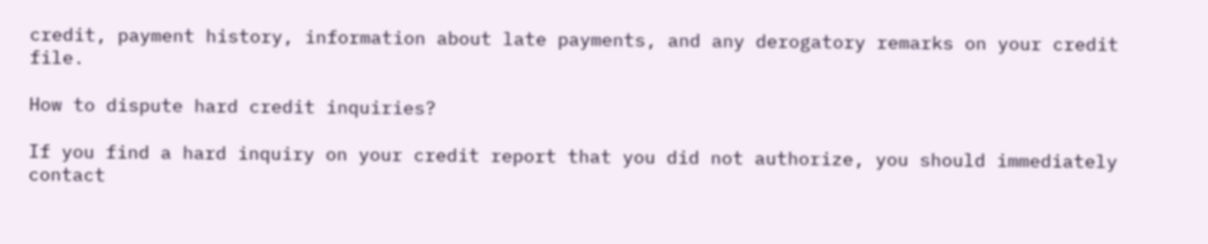credit, payment history, information about late payments, and any derogatory remarks on your credit file.

How to dispute hard credit inquiries?

If you find a hard inquiry on your credit report that you did not authorize, you should immediately contact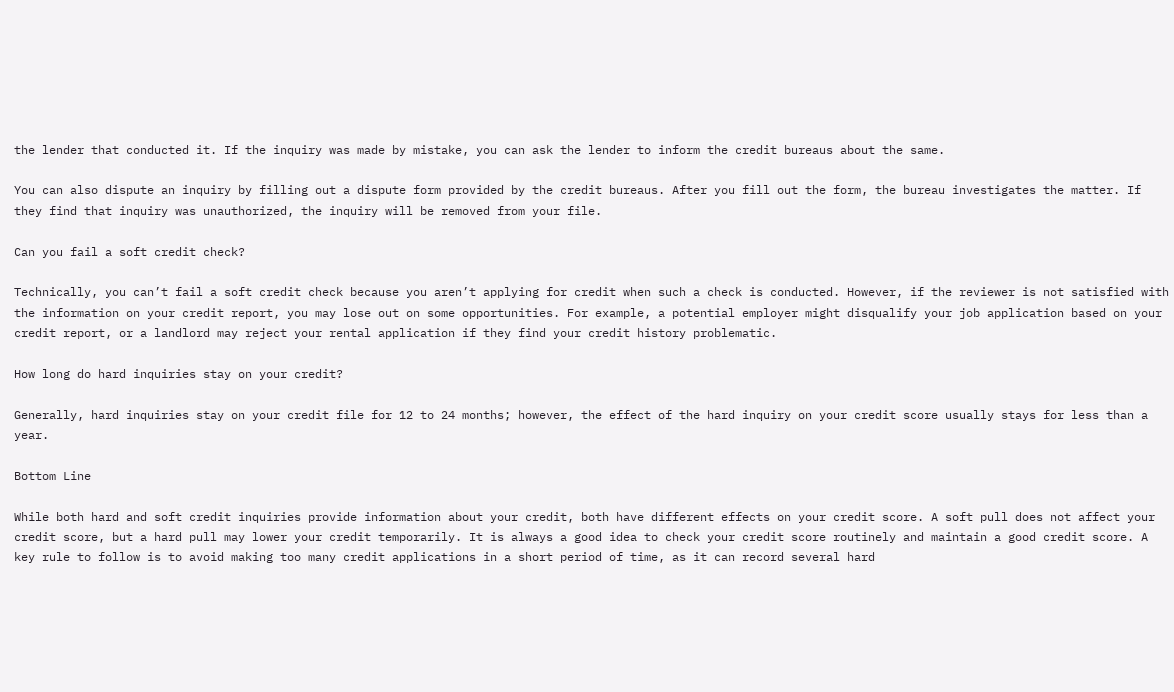the lender that conducted it. If the inquiry was made by mistake, you can ask the lender to inform the credit bureaus about the same.

You can also dispute an inquiry by filling out a dispute form provided by the credit bureaus. After you fill out the form, the bureau investigates the matter. If they find that inquiry was unauthorized, the inquiry will be removed from your file.

Can you fail a soft credit check?

Technically, you can’t fail a soft credit check because you aren’t applying for credit when such a check is conducted. However, if the reviewer is not satisfied with the information on your credit report, you may lose out on some opportunities. For example, a potential employer might disqualify your job application based on your credit report, or a landlord may reject your rental application if they find your credit history problematic.

How long do hard inquiries stay on your credit?

Generally, hard inquiries stay on your credit file for 12 to 24 months; however, the effect of the hard inquiry on your credit score usually stays for less than a year.

Bottom Line

While both hard and soft credit inquiries provide information about your credit, both have different effects on your credit score. A soft pull does not affect your credit score, but a hard pull may lower your credit temporarily. It is always a good idea to check your credit score routinely and maintain a good credit score. A key rule to follow is to avoid making too many credit applications in a short period of time, as it can record several hard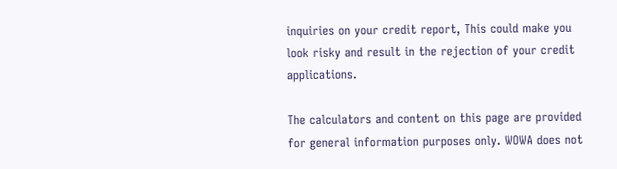inquiries on your credit report, This could make you look risky and result in the rejection of your credit applications.

The calculators and content on this page are provided for general information purposes only. WOWA does not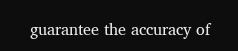guarantee the accuracy of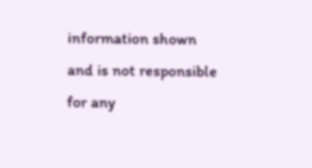information shown and is not responsible for any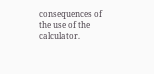consequences of the use of the calculator.